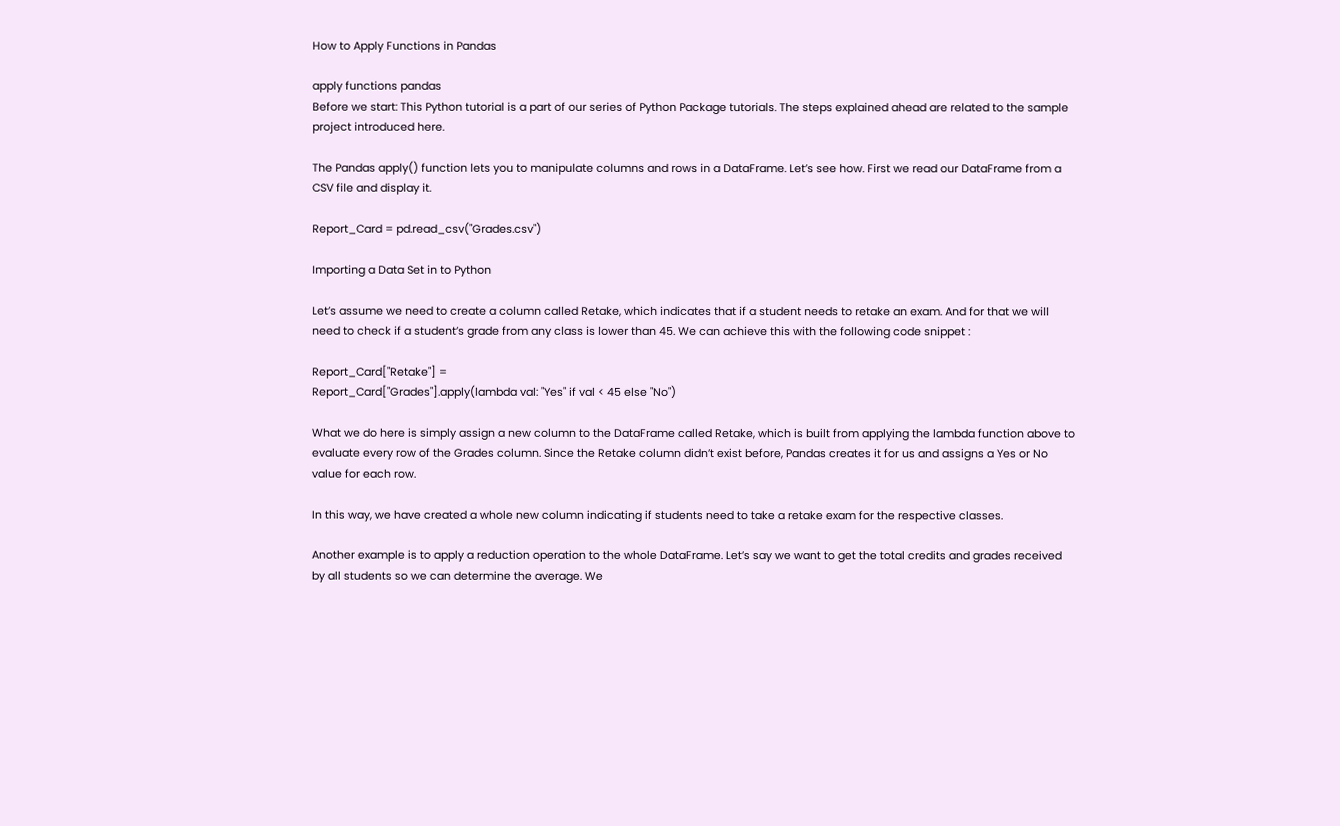How to Apply Functions in Pandas

apply functions pandas
Before we start: This Python tutorial is a part of our series of Python Package tutorials. The steps explained ahead are related to the sample project introduced here.

The Pandas apply() function lets you to manipulate columns and rows in a DataFrame. Let’s see how. First we read our DataFrame from a CSV file and display it.

Report_Card = pd.read_csv("Grades.csv")

Importing a Data Set in to Python

Let’s assume we need to create a column called Retake, which indicates that if a student needs to retake an exam. And for that we will need to check if a student’s grade from any class is lower than 45. We can achieve this with the following code snippet :

Report_Card["Retake"] =
Report_Card["Grades"].apply(lambda val: "Yes" if val < 45 else "No")

What we do here is simply assign a new column to the DataFrame called Retake, which is built from applying the lambda function above to evaluate every row of the Grades column. Since the Retake column didn’t exist before, Pandas creates it for us and assigns a Yes or No value for each row.

In this way, we have created a whole new column indicating if students need to take a retake exam for the respective classes.

Another example is to apply a reduction operation to the whole DataFrame. Let’s say we want to get the total credits and grades received by all students so we can determine the average. We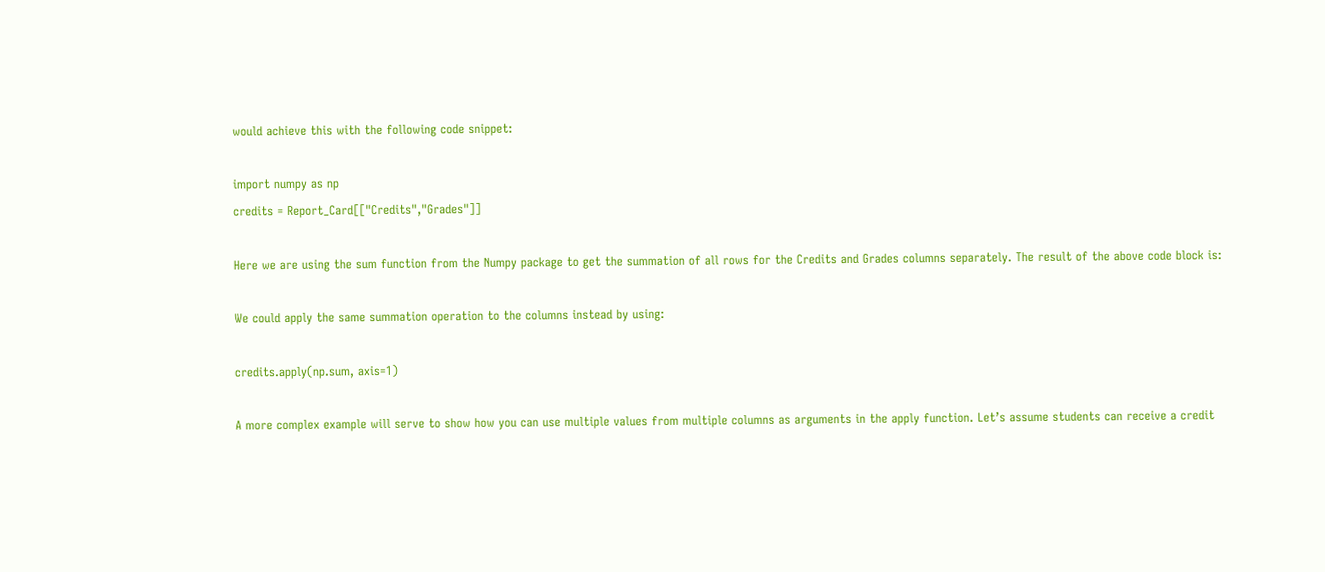would achieve this with the following code snippet:

import numpy as np
credits = Report_Card[["Credits","Grades"]]

Here we are using the sum function from the Numpy package to get the summation of all rows for the Credits and Grades columns separately. The result of the above code block is:

We could apply the same summation operation to the columns instead by using:

credits.apply(np.sum, axis=1)

A more complex example will serve to show how you can use multiple values from multiple columns as arguments in the apply function. Let’s assume students can receive a credit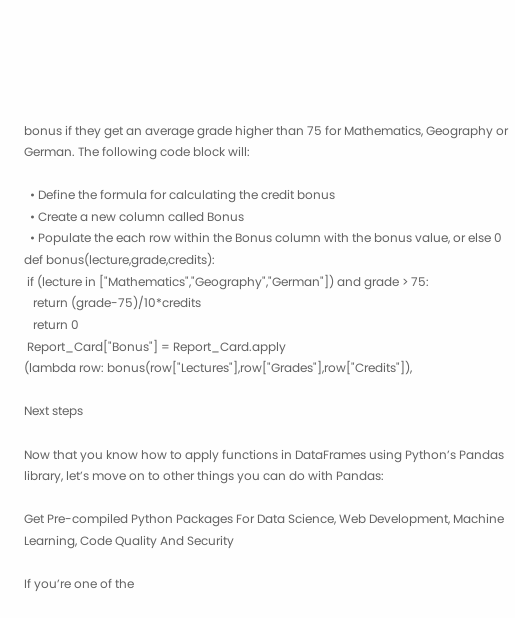bonus if they get an average grade higher than 75 for Mathematics, Geography or German. The following code block will:

  • Define the formula for calculating the credit bonus
  • Create a new column called Bonus
  • Populate the each row within the Bonus column with the bonus value, or else 0
def bonus(lecture,grade,credits):
 if (lecture in ["Mathematics","Geography","German"]) and grade > 75:
   return (grade-75)/10*credits
   return 0
 Report_Card["Bonus"] = Report_Card.apply
(lambda row: bonus(row["Lectures"],row["Grades"],row["Credits"]),

Next steps

Now that you know how to apply functions in DataFrames using Python’s Pandas library, let’s move on to other things you can do with Pandas:

Get Pre-compiled Python Packages For Data Science, Web Development, Machine Learning, Code Quality And Security

If you’re one of the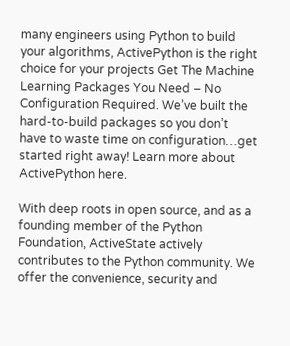many engineers using Python to build your algorithms, ActivePython is the right choice for your projects Get The Machine Learning Packages You Need – No Configuration Required. We’ve built the hard-to-build packages so you don’t have to waste time on configuration…get started right away! Learn more about ActivePython here.

With deep roots in open source, and as a founding member of the Python Foundation, ActiveState actively contributes to the Python community. We offer the convenience, security and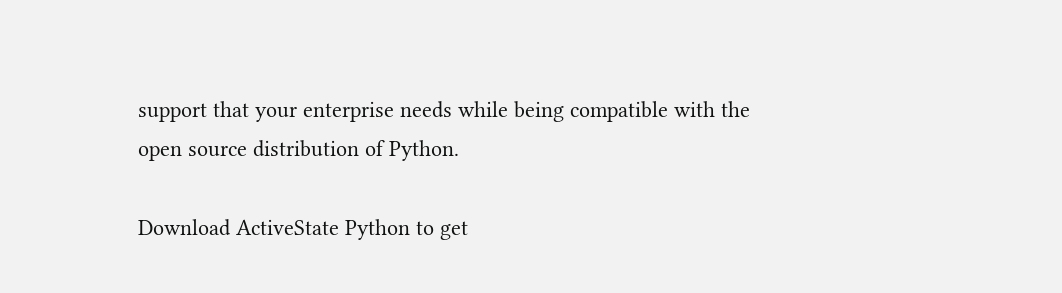support that your enterprise needs while being compatible with the open source distribution of Python.

Download ActiveState Python to get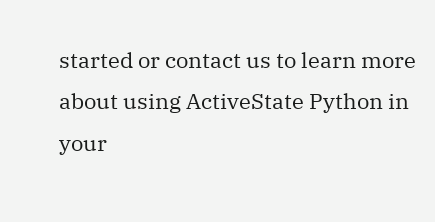started or contact us to learn more about using ActiveState Python in your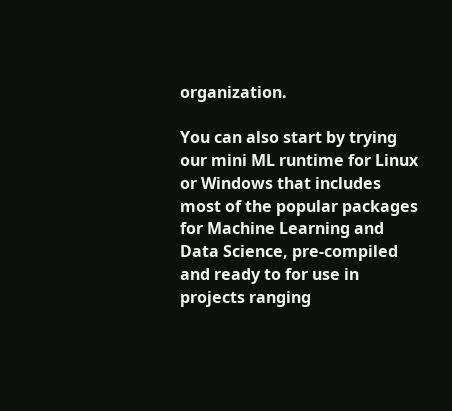organization.

You can also start by trying our mini ML runtime for Linux or Windows that includes most of the popular packages for Machine Learning and Data Science, pre-compiled and ready to for use in projects ranging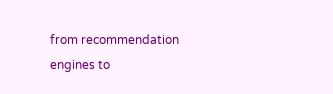from recommendation engines to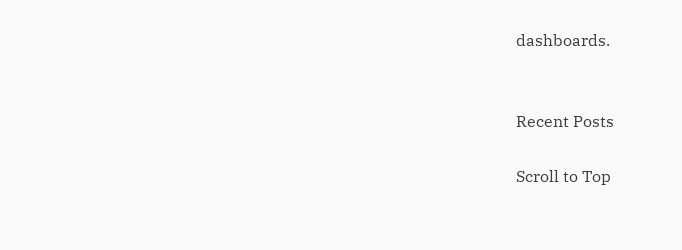dashboards.


Recent Posts

Scroll to Top